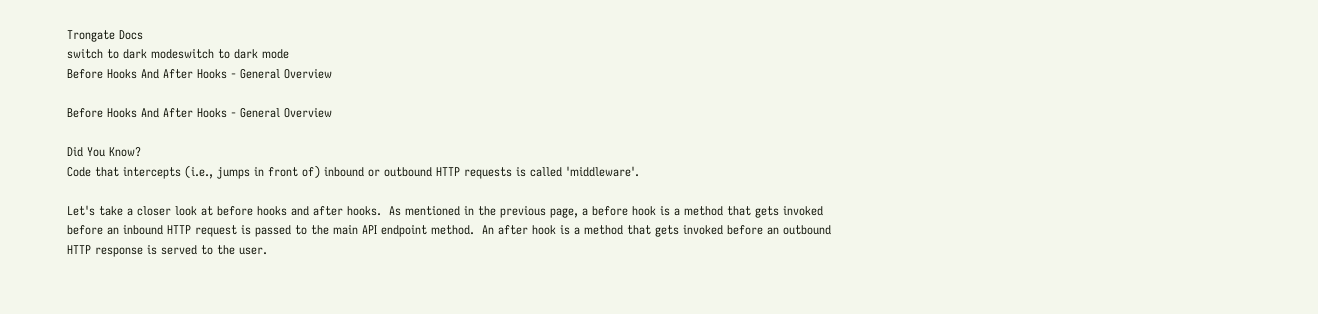Trongate Docs
switch to dark modeswitch to dark mode
Before Hooks And After Hooks - General Overview

Before Hooks And After Hooks - General Overview

Did You Know?
Code that intercepts (i.e., jumps in front of) inbound or outbound HTTP requests is called 'middleware'.

Let's take a closer look at before hooks and after hooks.  As mentioned in the previous page, a before hook is a method that gets invoked before an inbound HTTP request is passed to the main API endpoint method.  An after hook is a method that gets invoked before an outbound HTTP response is served to the user.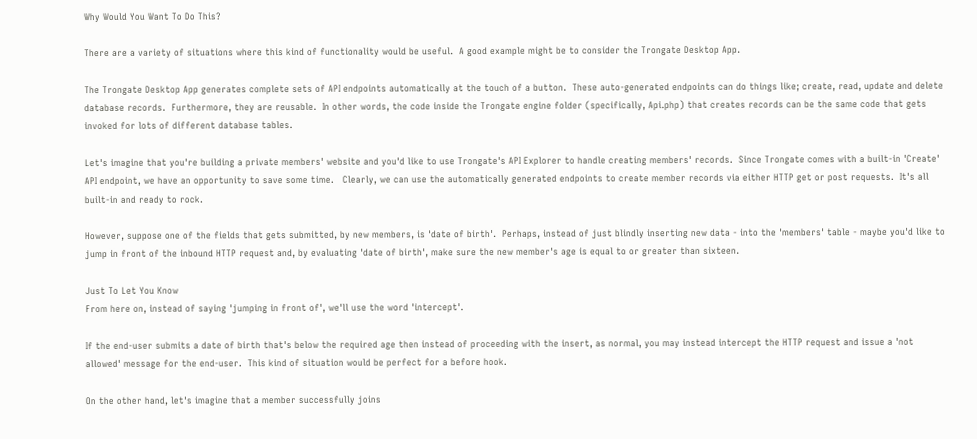Why Would You Want To Do This?

There are a variety of situations where this kind of functionality would be useful.  A good example might be to consider the Trongate Desktop App.

The Trongate Desktop App generates complete sets of API endpoints automatically at the touch of a button.  These auto-generated endpoints can do things like; create, read, update and delete database records.  Furthermore, they are reusable.  In other words, the code inside the Trongate engine folder (specifically, Api.php) that creates records can be the same code that gets invoked for lots of different database tables.

Let's imagine that you're building a private members' website and you'd like to use Trongate's API Explorer to handle creating members' records.  Since Trongate comes with a built-in 'Create' API endpoint, we have an opportunity to save some time.   Clearly, we can use the automatically generated endpoints to create member records via either HTTP get or post requests.  It's all built-in and ready to rock.

However, suppose one of the fields that gets submitted, by new members, is 'date of birth'.  Perhaps, instead of just blindly inserting new data - into the 'members' table - maybe you'd like to jump in front of the inbound HTTP request and, by evaluating 'date of birth', make sure the new member's age is equal to or greater than sixteen.

Just To Let You Know
From here on, instead of saying 'jumping in front of', we'll use the word 'intercept'.

If the end-user submits a date of birth that's below the required age then instead of proceeding with the insert, as normal, you may instead intercept the HTTP request and issue a 'not allowed' message for the end-user.  This kind of situation would be perfect for a before hook.

On the other hand, let's imagine that a member successfully joins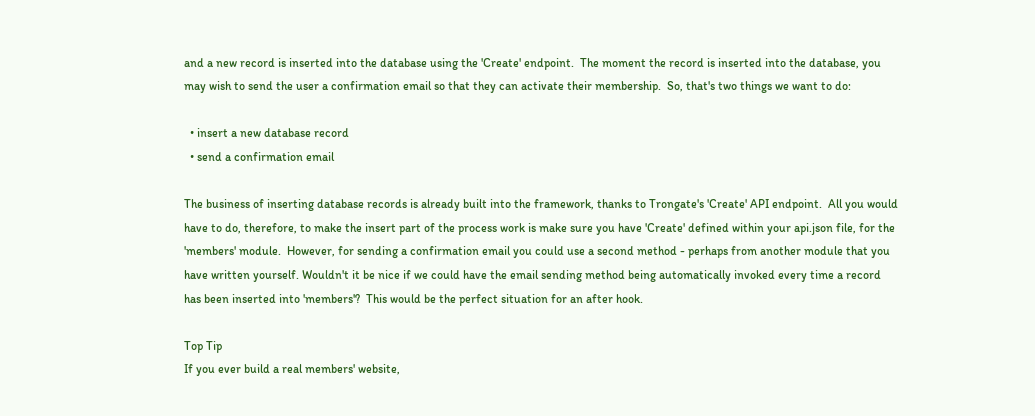and a new record is inserted into the database using the 'Create' endpoint.  The moment the record is inserted into the database, you may wish to send the user a confirmation email so that they can activate their membership.  So, that's two things we want to do:

  • insert a new database record
  • send a confirmation email

The business of inserting database records is already built into the framework, thanks to Trongate's 'Create' API endpoint.  All you would have to do, therefore, to make the insert part of the process work is make sure you have 'Create' defined within your api.json file, for the 'members' module.  However, for sending a confirmation email you could use a second method - perhaps from another module that you have written yourself. Wouldn't it be nice if we could have the email sending method being automatically invoked every time a record has been inserted into 'members'?  This would be the perfect situation for an after hook.

Top Tip
If you ever build a real members' website,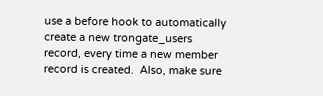use a before hook to automatically create a new trongate_users record, every time a new member record is created.  Also, make sure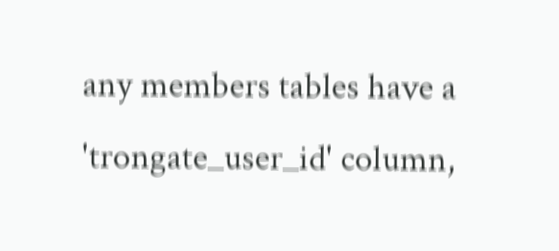any members tables have a 'trongate_user_id' column,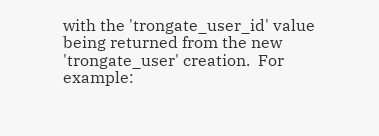with the 'trongate_user_id' value being returned from the new 'trongate_user' creation.  For example: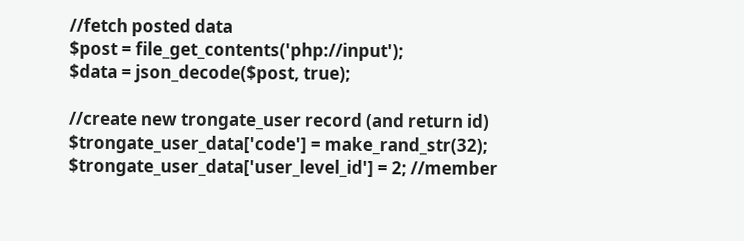//fetch posted data
$post = file_get_contents('php://input');
$data = json_decode($post, true);

//create new trongate_user record (and return id)
$trongate_user_data['code'] = make_rand_str(32);
$trongate_user_data['user_level_id'] = 2; //member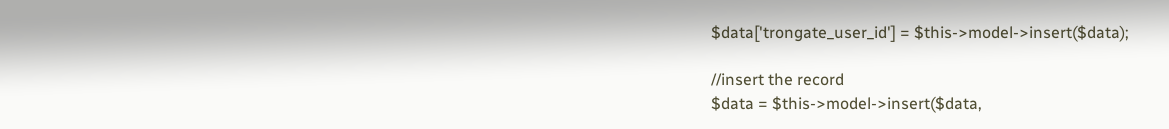$data['trongate_user_id'] = $this->model->insert($data);

//insert the record
$data = $this->model->insert($data,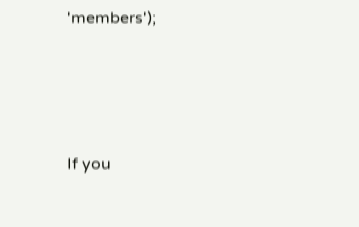'members');




If you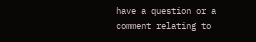have a question or a comment relating to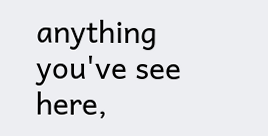anything you've see here,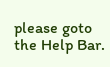please goto the Help Bar.